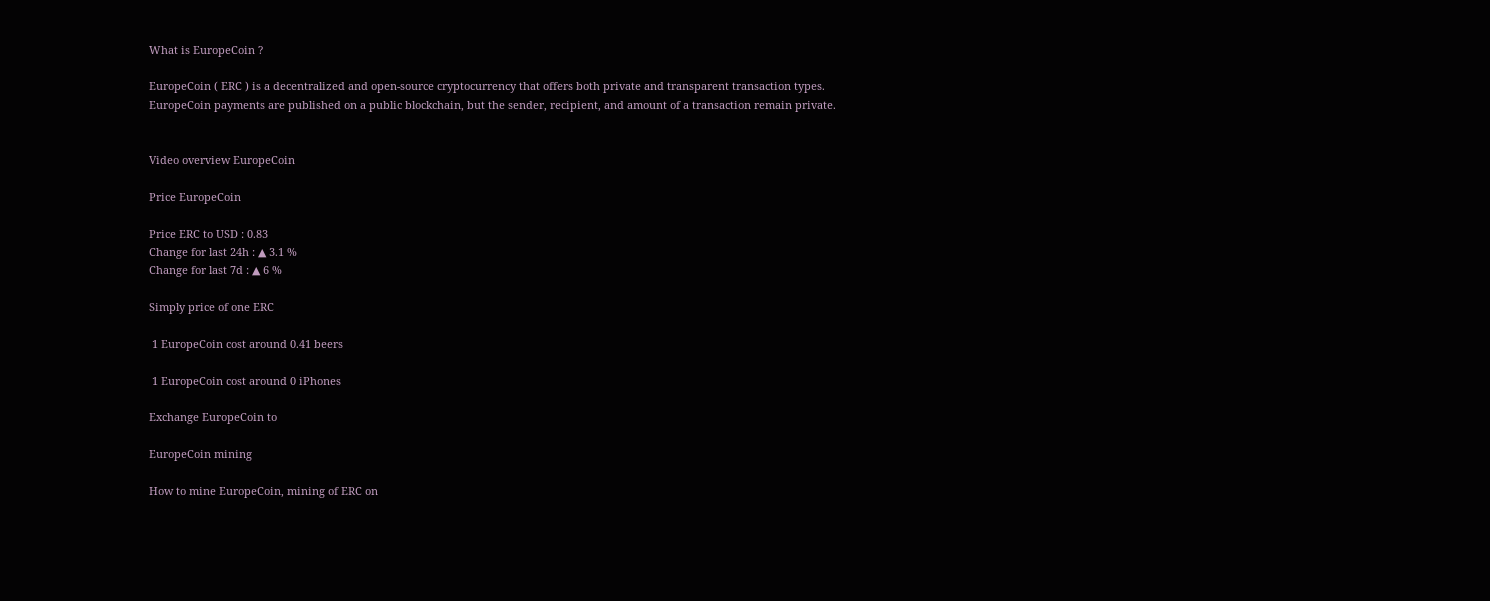What is EuropeCoin ?

EuropeCoin ( ERC ) is a decentralized and open-source cryptocurrency that offers both private and transparent transaction types.
EuropeCoin payments are published on a public blockchain, but the sender, recipient, and amount of a transaction remain private.


Video overview EuropeCoin

Price EuropeCoin

Price ERC to USD : 0.83
Change for last 24h : ▲ 3.1 %
Change for last 7d : ▲ 6 %

Simply price of one ERC

 1 EuropeCoin cost around 0.41 beers

 1 EuropeCoin cost around 0 iPhones

Exchange EuropeCoin to

EuropeCoin mining

How to mine EuropeCoin, mining of ERC on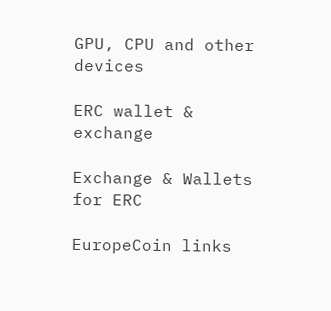GPU, CPU and other devices

ERC wallet & exchange

Exchange & Wallets for ERC

EuropeCoin links